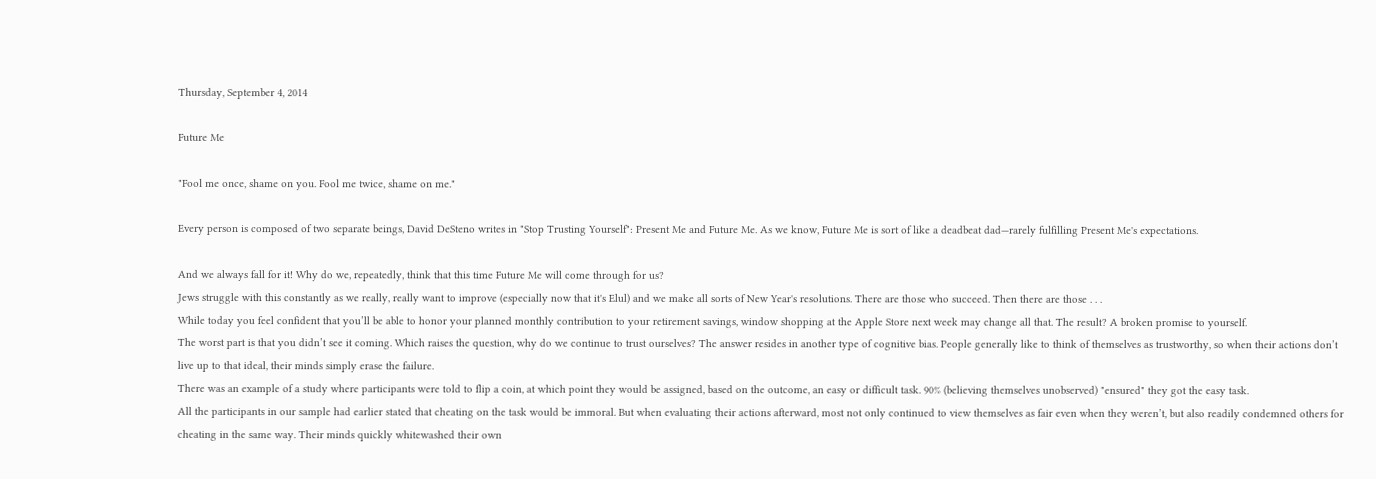Thursday, September 4, 2014

Future Me

"Fool me once, shame on you. Fool me twice, shame on me."

Every person is composed of two separate beings, David DeSteno writes in "Stop Trusting Yourself": Present Me and Future Me. As we know, Future Me is sort of like a deadbeat dad—rarely fulfilling Present Me's expectations.

And we always fall for it! Why do we, repeatedly, think that this time Future Me will come through for us?
Jews struggle with this constantly as we really, really want to improve (especially now that it's Elul) and we make all sorts of New Year's resolutions. There are those who succeed. Then there are those . . .
While today you feel confident that you’ll be able to honor your planned monthly contribution to your retirement savings, window shopping at the Apple Store next week may change all that. The result? A broken promise to yourself.
The worst part is that you didn’t see it coming. Which raises the question, why do we continue to trust ourselves? The answer resides in another type of cognitive bias. People generally like to think of themselves as trustworthy, so when their actions don’t live up to that ideal, their minds simply erase the failure.
There was an example of a study where participants were told to flip a coin, at which point they would be assigned, based on the outcome, an easy or difficult task. 90% (believing themselves unobserved) "ensured" they got the easy task.
All the participants in our sample had earlier stated that cheating on the task would be immoral. But when evaluating their actions afterward, most not only continued to view themselves as fair even when they weren’t, but also readily condemned others for cheating in the same way. Their minds quickly whitewashed their own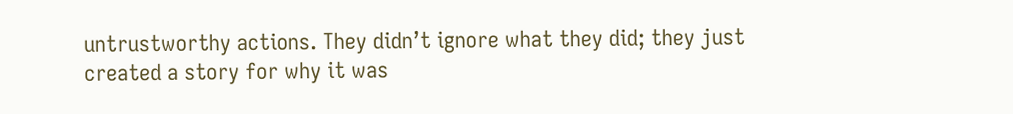untrustworthy actions. They didn’t ignore what they did; they just created a story for why it was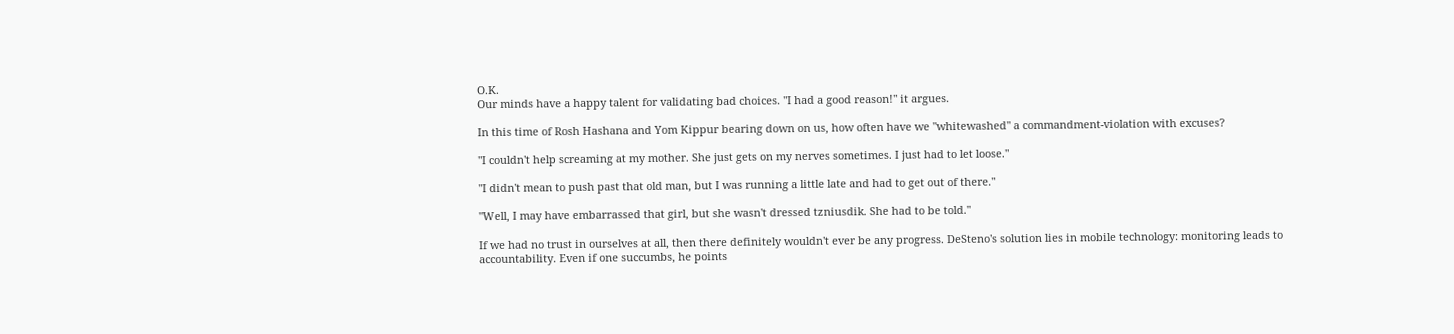O.K.
Our minds have a happy talent for validating bad choices. "I had a good reason!" it argues.

In this time of Rosh Hashana and Yom Kippur bearing down on us, how often have we "whitewashed" a commandment-violation with excuses?

"I couldn't help screaming at my mother. She just gets on my nerves sometimes. I just had to let loose."

"I didn't mean to push past that old man, but I was running a little late and had to get out of there."

"Well, I may have embarrassed that girl, but she wasn't dressed tzniusdik. She had to be told."

If we had no trust in ourselves at all, then there definitely wouldn't ever be any progress. DeSteno's solution lies in mobile technology: monitoring leads to accountability. Even if one succumbs, he points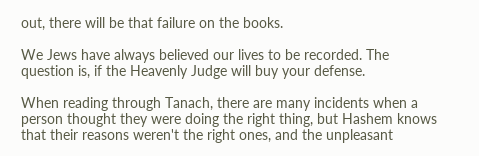out, there will be that failure on the books.

We Jews have always believed our lives to be recorded. The question is, if the Heavenly Judge will buy your defense.

When reading through Tanach, there are many incidents when a person thought they were doing the right thing, but Hashem knows that their reasons weren't the right ones, and the unpleasant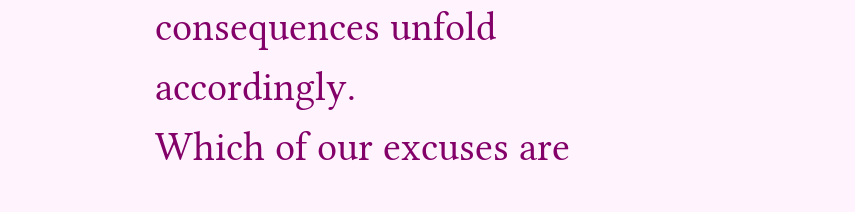consequences unfold accordingly.
Which of our excuses are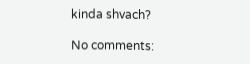kinda shvach?

No comments: